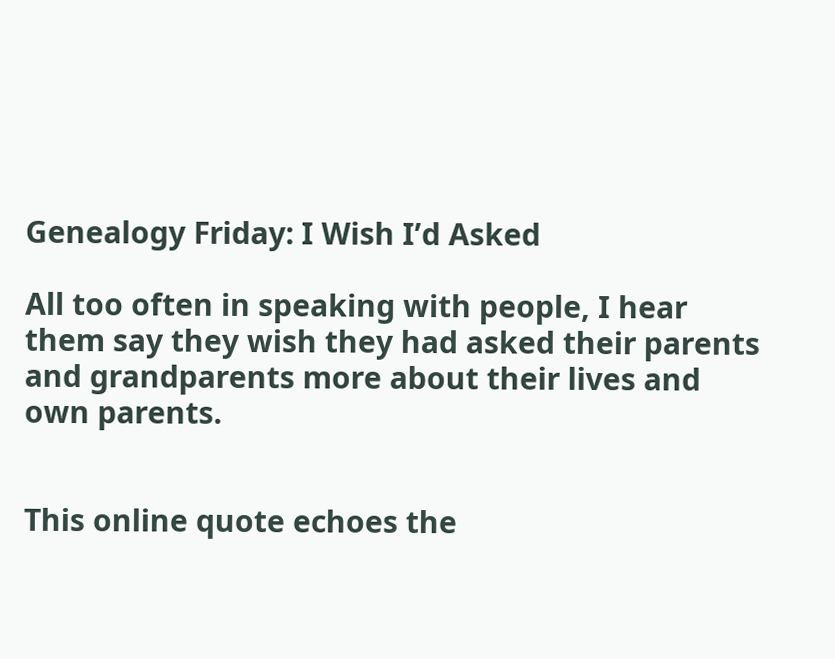Genealogy Friday: I Wish I’d Asked

All too often in speaking with people, I hear them say they wish they had asked their parents and grandparents more about their lives and own parents.


This online quote echoes the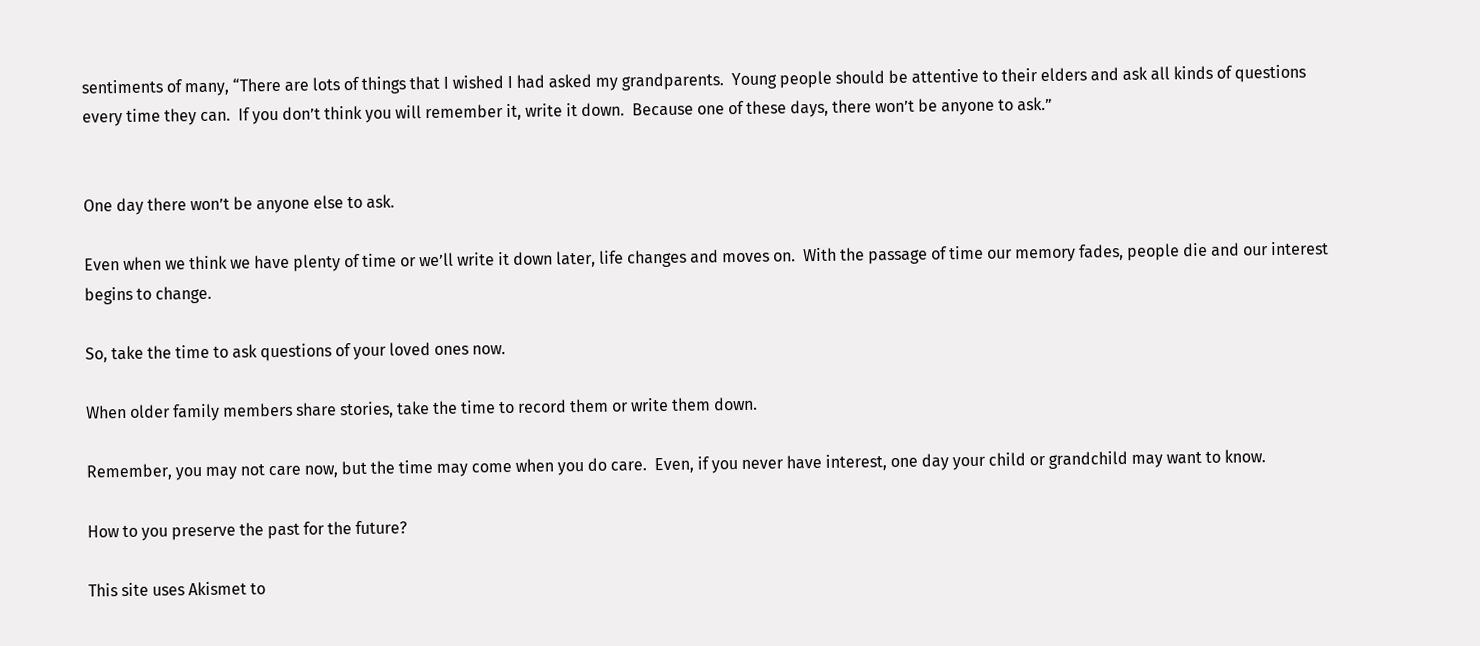sentiments of many, “There are lots of things that I wished I had asked my grandparents.  Young people should be attentive to their elders and ask all kinds of questions every time they can.  If you don’t think you will remember it, write it down.  Because one of these days, there won’t be anyone to ask.”


One day there won’t be anyone else to ask.

Even when we think we have plenty of time or we’ll write it down later, life changes and moves on.  With the passage of time our memory fades, people die and our interest begins to change.

So, take the time to ask questions of your loved ones now.

When older family members share stories, take the time to record them or write them down.

Remember, you may not care now, but the time may come when you do care.  Even, if you never have interest, one day your child or grandchild may want to know.

How to you preserve the past for the future?

This site uses Akismet to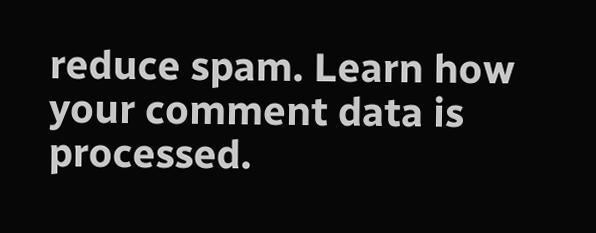reduce spam. Learn how your comment data is processed.